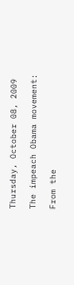Thursday, October 08, 2009

The impeach Obama movement:

From the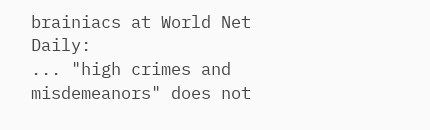brainiacs at World Net Daily:
... "high crimes and misdemeanors" does not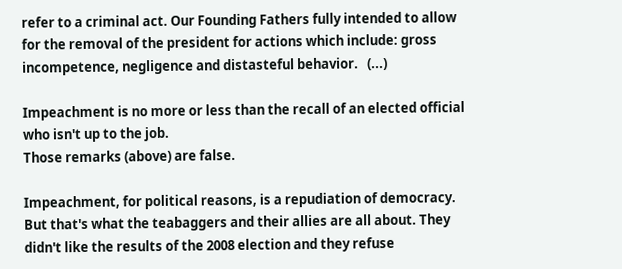refer to a criminal act. Our Founding Fathers fully intended to allow for the removal of the president for actions which include: gross incompetence, negligence and distasteful behavior.   (...)

Impeachment is no more or less than the recall of an elected official who isn't up to the job.
Those remarks (above) are false.

Impeachment, for political reasons, is a repudiation of democracy. But that's what the teabaggers and their allies are all about. They didn't like the results of the 2008 election and they refuse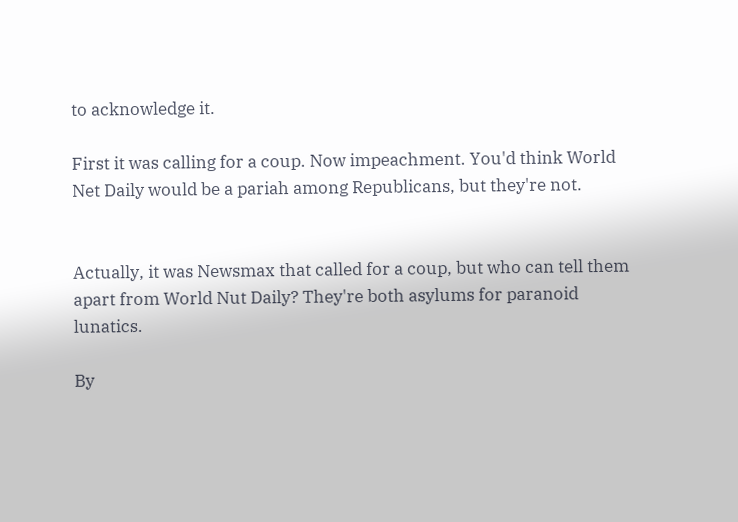to acknowledge it.

First it was calling for a coup. Now impeachment. You'd think World Net Daily would be a pariah among Republicans, but they're not.


Actually, it was Newsmax that called for a coup, but who can tell them apart from World Nut Daily? They're both asylums for paranoid lunatics.

By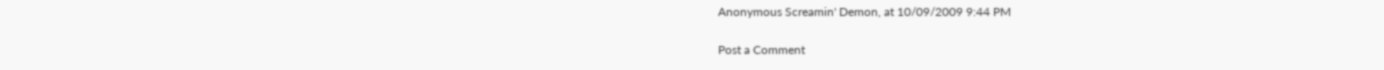Anonymous Screamin' Demon, at 10/09/2009 9:44 PM

Post a Comment